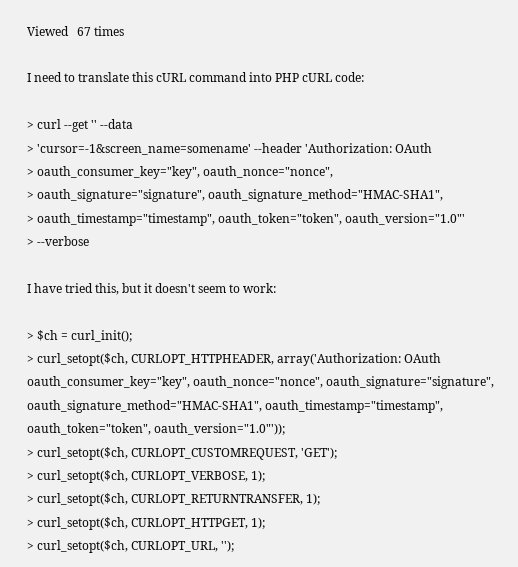Viewed   67 times

I need to translate this cURL command into PHP cURL code:

> curl --get '' --data
> 'cursor=-1&screen_name=somename' --header 'Authorization: OAuth
> oauth_consumer_key="key", oauth_nonce="nonce",
> oauth_signature="signature", oauth_signature_method="HMAC-SHA1",
> oauth_timestamp="timestamp", oauth_token="token", oauth_version="1.0"'
> --verbose

I have tried this, but it doesn't seem to work:

> $ch = curl_init();
> curl_setopt($ch, CURLOPT_HTTPHEADER, array('Authorization: OAuth oauth_consumer_key="key", oauth_nonce="nonce", oauth_signature="signature", oauth_signature_method="HMAC-SHA1", oauth_timestamp="timestamp", oauth_token="token", oauth_version="1.0"'));
> curl_setopt($ch, CURLOPT_CUSTOMREQUEST, 'GET');
> curl_setopt($ch, CURLOPT_VERBOSE, 1);
> curl_setopt($ch, CURLOPT_RETURNTRANSFER, 1);
> curl_setopt($ch, CURLOPT_HTTPGET, 1);
> curl_setopt($ch, CURLOPT_URL, '');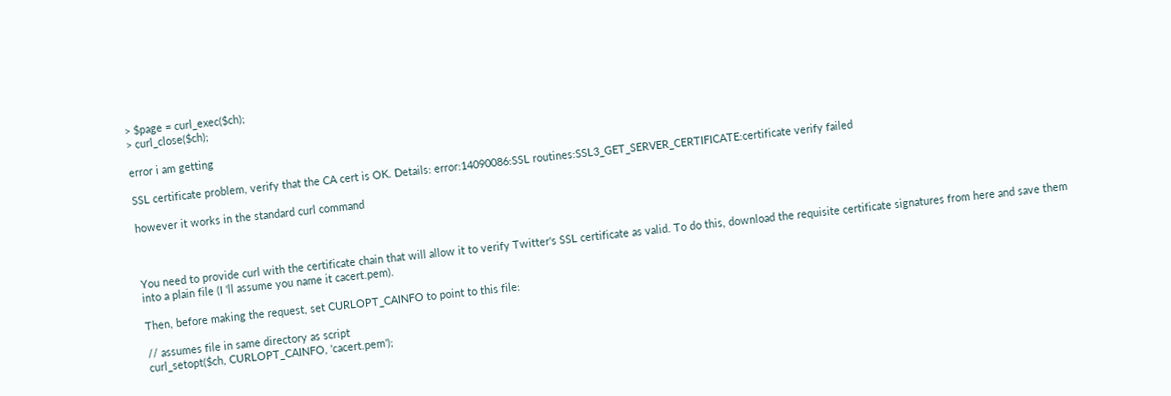> $page = curl_exec($ch);
> curl_close($ch);

error i am getting

SSL certificate problem, verify that the CA cert is OK. Details: error:14090086:SSL routines:SSL3_GET_SERVER_CERTIFICATE:certificate verify failed

however it works in the standard curl command



You need to provide curl with the certificate chain that will allow it to verify Twitter's SSL certificate as valid. To do this, download the requisite certificate signatures from here and save them into a plain file (I 'll assume you name it cacert.pem).

Then, before making the request, set CURLOPT_CAINFO to point to this file:

// assumes file in same directory as script
curl_setopt($ch, CURLOPT_CAINFO, 'cacert.pem');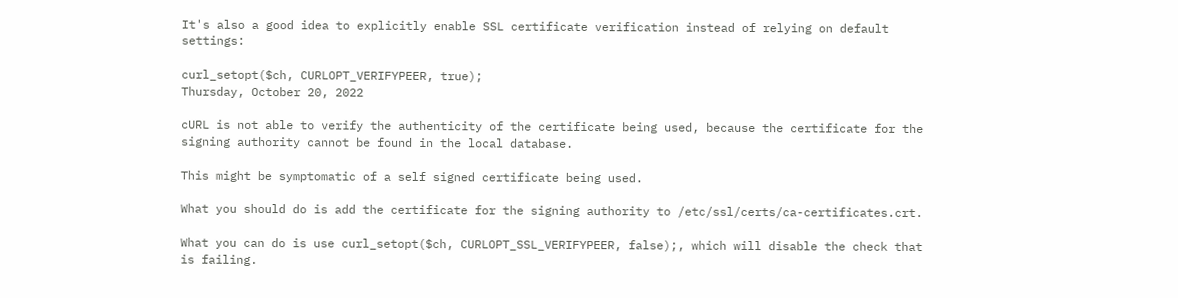It's also a good idea to explicitly enable SSL certificate verification instead of relying on default settings:

curl_setopt($ch, CURLOPT_VERIFYPEER, true);
Thursday, October 20, 2022

cURL is not able to verify the authenticity of the certificate being used, because the certificate for the signing authority cannot be found in the local database.

This might be symptomatic of a self signed certificate being used.

What you should do is add the certificate for the signing authority to /etc/ssl/certs/ca-certificates.crt.

What you can do is use curl_setopt($ch, CURLOPT_SSL_VERIFYPEER, false);, which will disable the check that is failing.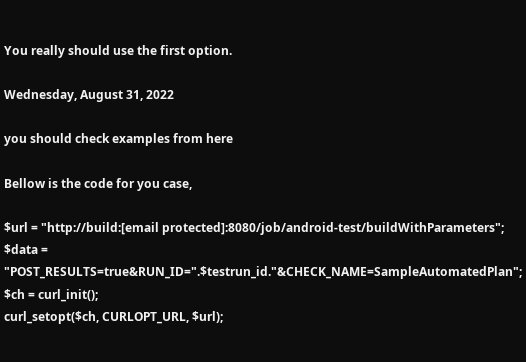You really should use the first option.

Wednesday, August 31, 2022

you should check examples from here

Bellow is the code for you case,

$url = "http://build:[email protected]:8080/job/android-test/buildWithParameters";
$data = "POST_RESULTS=true&RUN_ID=".$testrun_id."&CHECK_NAME=SampleAutomatedPlan";
$ch = curl_init();
curl_setopt($ch, CURLOPT_URL, $url);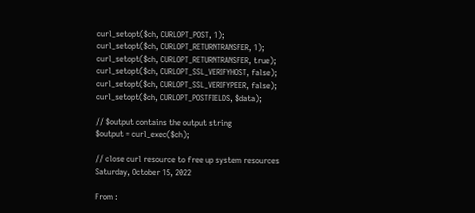curl_setopt($ch, CURLOPT_POST, 1);
curl_setopt($ch, CURLOPT_RETURNTRANSFER, 1);
curl_setopt($ch, CURLOPT_RETURNTRANSFER, true);
curl_setopt($ch, CURLOPT_SSL_VERIFYHOST, false);
curl_setopt($ch, CURLOPT_SSL_VERIFYPEER, false);
curl_setopt($ch, CURLOPT_POSTFIELDS, $data);

// $output contains the output string
$output = curl_exec($ch);

// close curl resource to free up system resources
Saturday, October 15, 2022

From :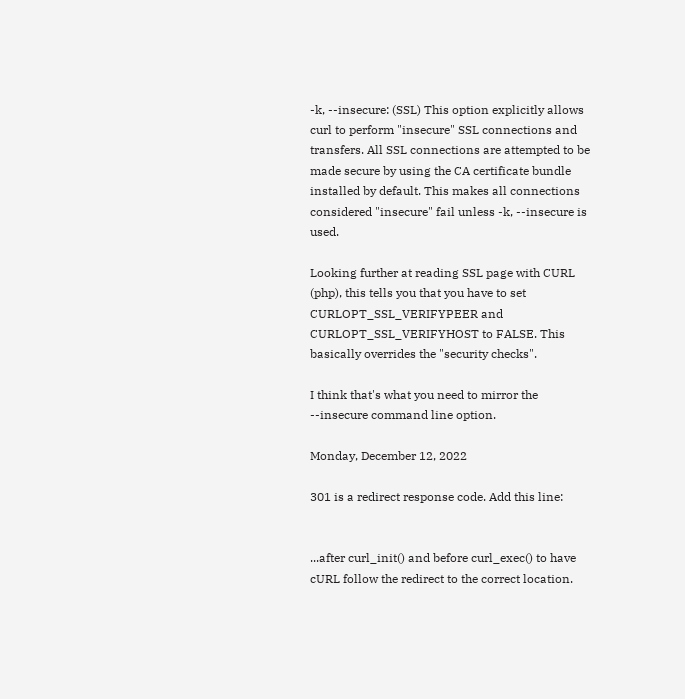-k, --insecure: (SSL) This option explicitly allows curl to perform "insecure" SSL connections and transfers. All SSL connections are attempted to be made secure by using the CA certificate bundle installed by default. This makes all connections considered "insecure" fail unless -k, --insecure is used.

Looking further at reading SSL page with CURL (php), this tells you that you have to set CURLOPT_SSL_VERIFYPEER and CURLOPT_SSL_VERIFYHOST to FALSE. This basically overrides the "security checks".

I think that's what you need to mirror the --insecure command line option.

Monday, December 12, 2022

301 is a redirect response code. Add this line:


...after curl_init() and before curl_exec() to have cURL follow the redirect to the correct location.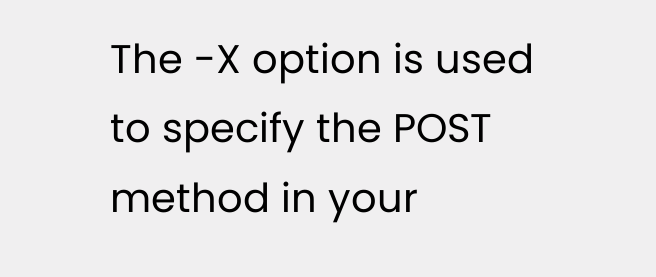The -X option is used to specify the POST method in your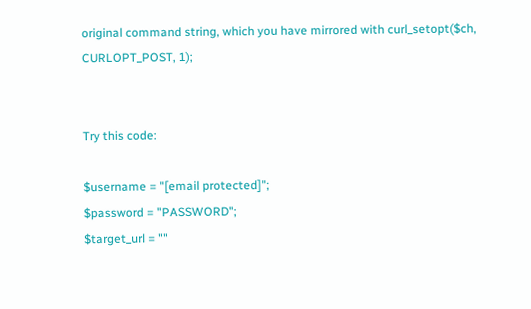original command string, which you have mirrored with curl_setopt($ch, CURLOPT_POST, 1);


Try this code:

$username = "[email protected]";
$password = "PASSWORD";
$target_url = ""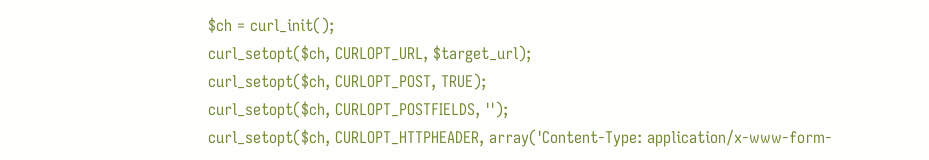$ch = curl_init();
curl_setopt($ch, CURLOPT_URL, $target_url);
curl_setopt($ch, CURLOPT_POST, TRUE);
curl_setopt($ch, CURLOPT_POSTFIELDS, '');
curl_setopt($ch, CURLOPT_HTTPHEADER, array('Content-Type: application/x-www-form-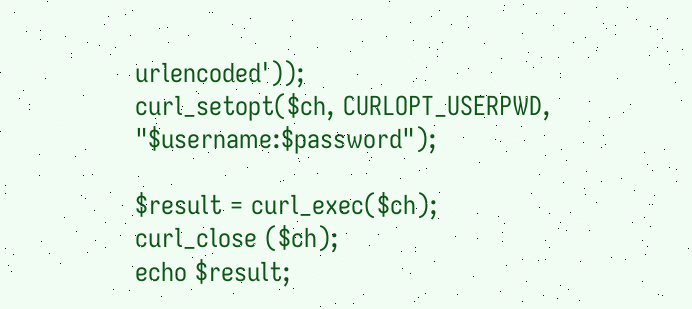urlencoded'));
curl_setopt($ch, CURLOPT_USERPWD, "$username:$password");

$result = curl_exec($ch);
curl_close ($ch);
echo $result;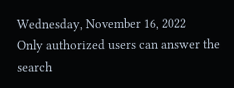Wednesday, November 16, 2022
Only authorized users can answer the search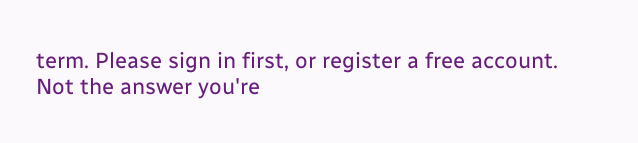term. Please sign in first, or register a free account.
Not the answer you're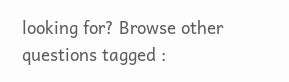looking for? Browse other questions tagged :